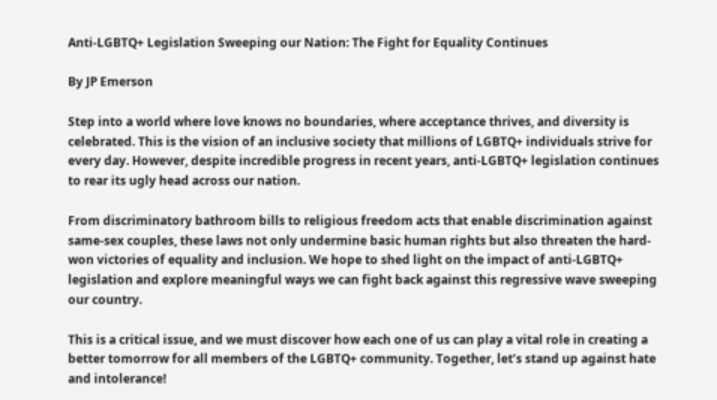Anti-LGBTQ+ Legislation Sweeping our Nation: The Fight for Equality Continues

By JP Emerson

Step into a world where love knows no boundaries, where acceptance thrives, and diversity is celebrated. This is the vision of an inclusive society that millions of LGBTQ+ individuals strive for every day. However, despite incredible progress in recent years, anti-LGBTQ+ legislation continues to rear its ugly head across our nation.

From discriminatory bathroom bills to religious freedom acts that enable discrimination against same-sex couples, these laws not only undermine basic human rights but also threaten the hard-won victories of equality and inclusion. We hope to shed light on the impact of anti-LGBTQ+ legislation and explore meaningful ways we can fight back against this regressive wave sweeping our country.

This is a critical issue, and we must discover how each one of us can play a vital role in creating a better tomorrow for all members of the LGBTQ+ community. Together, let’s stand up against hate and intolerance!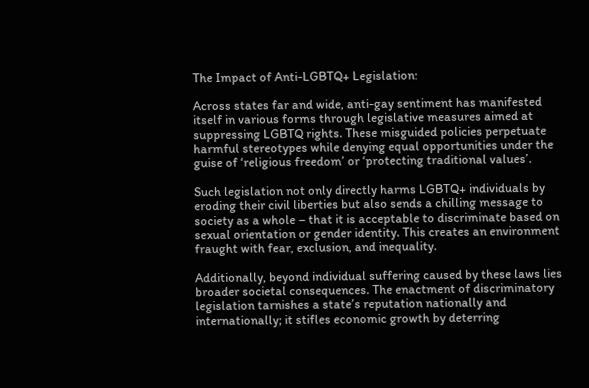The Impact of Anti-LGBTQ+ Legislation:

Across states far and wide, anti-gay sentiment has manifested itself in various forms through legislative measures aimed at suppressing LGBTQ rights. These misguided policies perpetuate harmful stereotypes while denying equal opportunities under the guise of ‘religious freedom’ or ‘protecting traditional values’.

Such legislation not only directly harms LGBTQ+ individuals by eroding their civil liberties but also sends a chilling message to society as a whole – that it is acceptable to discriminate based on sexual orientation or gender identity. This creates an environment fraught with fear, exclusion, and inequality.

Additionally, beyond individual suffering caused by these laws lies broader societal consequences. The enactment of discriminatory legislation tarnishes a state’s reputation nationally and internationally; it stifles economic growth by deterring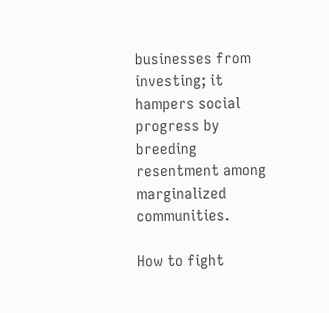businesses from investing; it hampers social progress by breeding resentment among marginalized communities.

How to fight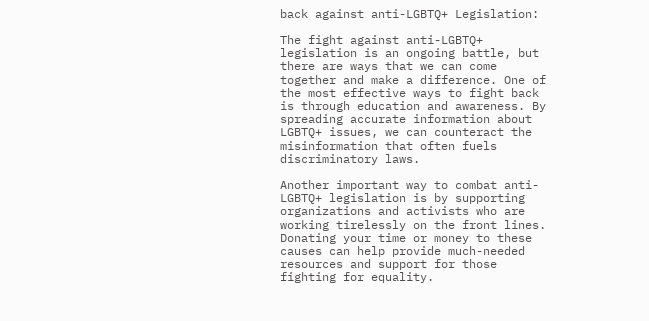back against anti-LGBTQ+ Legislation:

The fight against anti-LGBTQ+ legislation is an ongoing battle, but there are ways that we can come together and make a difference. One of the most effective ways to fight back is through education and awareness. By spreading accurate information about LGBTQ+ issues, we can counteract the misinformation that often fuels discriminatory laws.

Another important way to combat anti-LGBTQ+ legislation is by supporting organizations and activists who are working tirelessly on the front lines. Donating your time or money to these causes can help provide much-needed resources and support for those fighting for equality.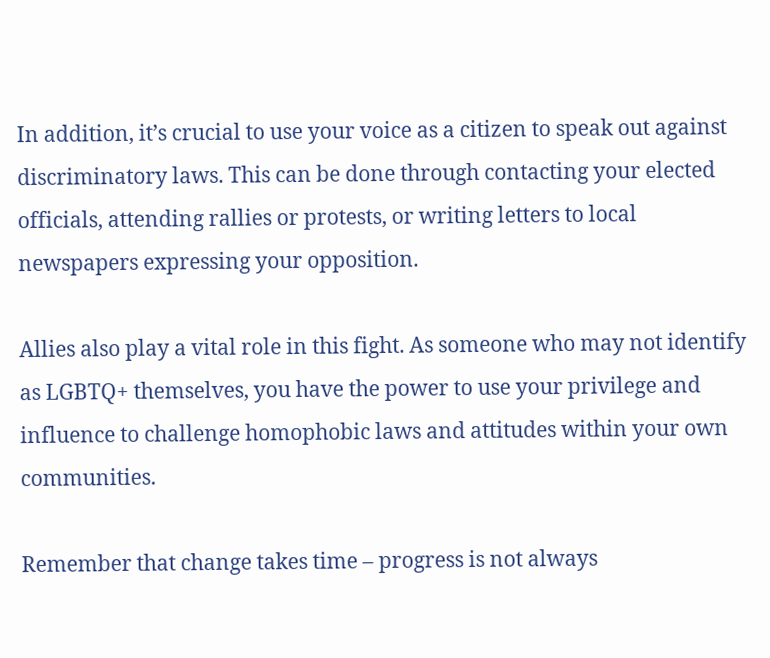In addition, it’s crucial to use your voice as a citizen to speak out against discriminatory laws. This can be done through contacting your elected officials, attending rallies or protests, or writing letters to local newspapers expressing your opposition.

Allies also play a vital role in this fight. As someone who may not identify as LGBTQ+ themselves, you have the power to use your privilege and influence to challenge homophobic laws and attitudes within your own communities.

Remember that change takes time – progress is not always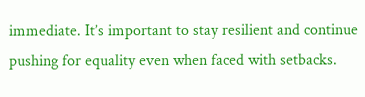immediate. It’s important to stay resilient and continue pushing for equality even when faced with setbacks.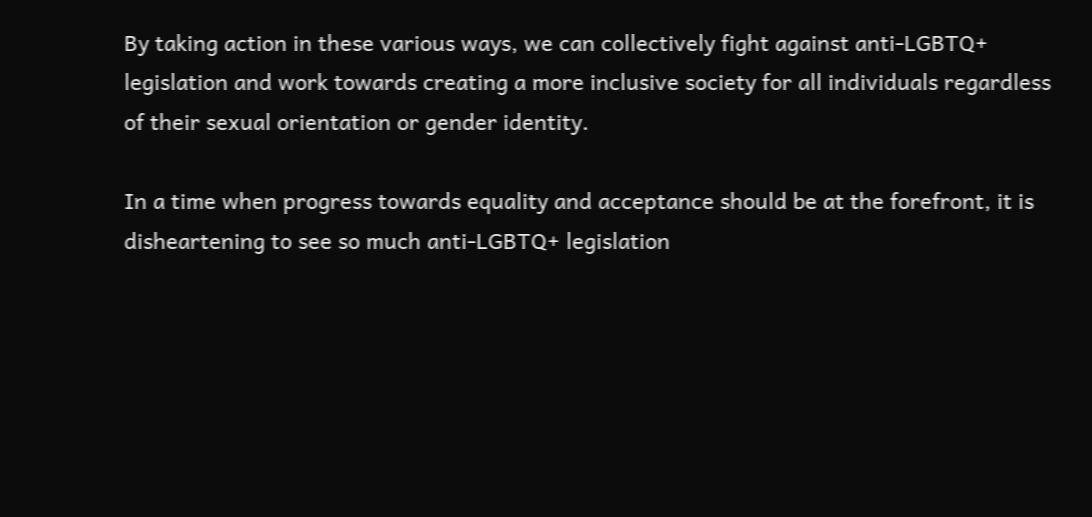By taking action in these various ways, we can collectively fight against anti-LGBTQ+ legislation and work towards creating a more inclusive society for all individuals regardless of their sexual orientation or gender identity.

In a time when progress towards equality and acceptance should be at the forefront, it is disheartening to see so much anti-LGBTQ+ legislation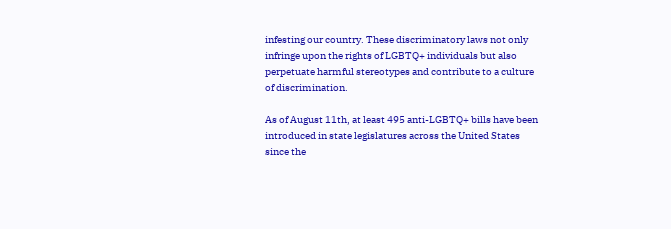infesting our country. These discriminatory laws not only infringe upon the rights of LGBTQ+ individuals but also perpetuate harmful stereotypes and contribute to a culture of discrimination.

As of August 11th, at least 495 anti-LGBTQ+ bills have been introduced in state legislatures across the United States since the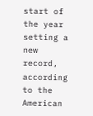start of the year setting a new record, according to the American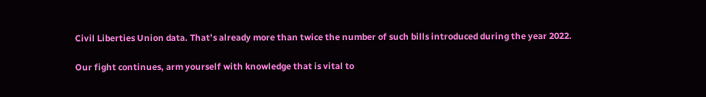Civil Liberties Union data. That’s already more than twice the number of such bills introduced during the year 2022.

Our fight continues, arm yourself with knowledge that is vital to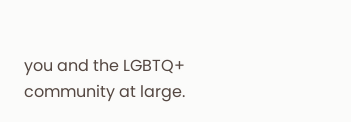you and the LGBTQ+ community at large.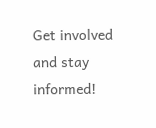Get involved and stay informed!